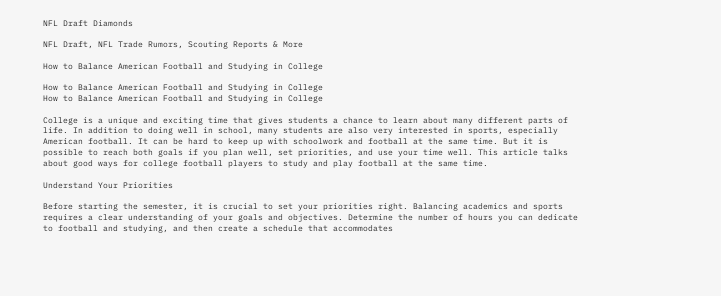NFL Draft Diamonds

NFL Draft, NFL Trade Rumors, Scouting Reports & More

How to Balance American Football and Studying in College

How to Balance American Football and Studying in College
How to Balance American Football and Studying in College

College is a unique and exciting time that gives students a chance to learn about many different parts of life. In addition to doing well in school, many students are also very interested in sports, especially American football. It can be hard to keep up with schoolwork and football at the same time. But it is possible to reach both goals if you plan well, set priorities, and use your time well. This article talks about good ways for college football players to study and play football at the same time.

Understand Your Priorities

Before starting the semester, it is crucial to set your priorities right. Balancing academics and sports requires a clear understanding of your goals and objectives. Determine the number of hours you can dedicate to football and studying, and then create a schedule that accommodates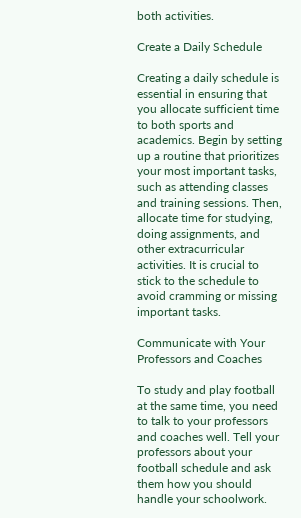both activities.

Create a Daily Schedule

Creating a daily schedule is essential in ensuring that you allocate sufficient time to both sports and academics. Begin by setting up a routine that prioritizes your most important tasks, such as attending classes and training sessions. Then, allocate time for studying, doing assignments, and other extracurricular activities. It is crucial to stick to the schedule to avoid cramming or missing important tasks.

Communicate with Your Professors and Coaches

To study and play football at the same time, you need to talk to your professors and coaches well. Tell your professors about your football schedule and ask them how you should handle your schoolwork.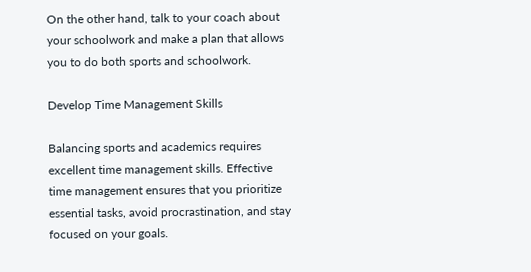On the other hand, talk to your coach about your schoolwork and make a plan that allows you to do both sports and schoolwork.

Develop Time Management Skills

Balancing sports and academics requires excellent time management skills. Effective time management ensures that you prioritize essential tasks, avoid procrastination, and stay focused on your goals.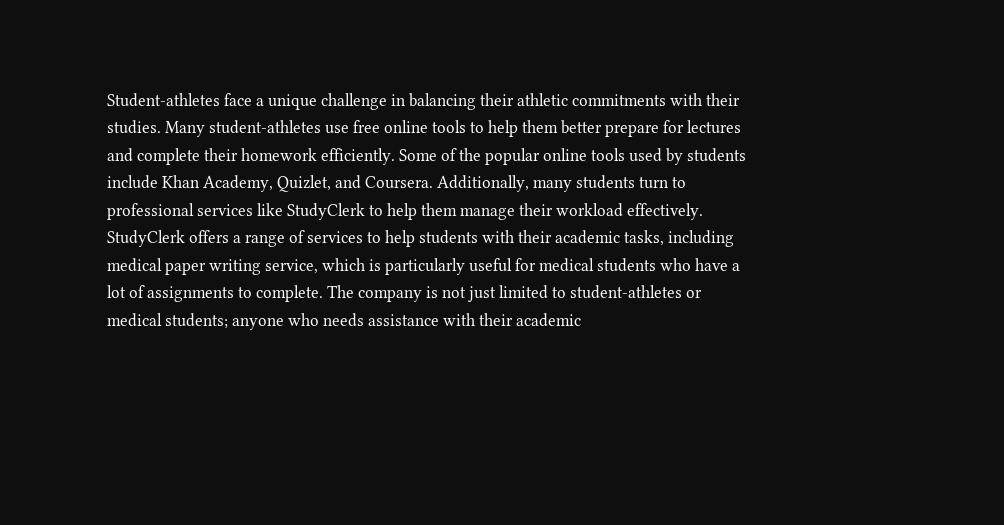Student-athletes face a unique challenge in balancing their athletic commitments with their studies. Many student-athletes use free online tools to help them better prepare for lectures and complete their homework efficiently. Some of the popular online tools used by students include Khan Academy, Quizlet, and Coursera. Additionally, many students turn to professional services like StudyClerk to help them manage their workload effectively. StudyClerk offers a range of services to help students with their academic tasks, including medical paper writing service, which is particularly useful for medical students who have a lot of assignments to complete. The company is not just limited to student-athletes or medical students; anyone who needs assistance with their academic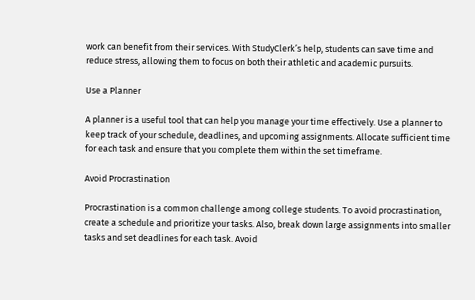work can benefit from their services. With StudyClerk’s help, students can save time and reduce stress, allowing them to focus on both their athletic and academic pursuits.

Use a Planner

A planner is a useful tool that can help you manage your time effectively. Use a planner to keep track of your schedule, deadlines, and upcoming assignments. Allocate sufficient time for each task and ensure that you complete them within the set timeframe.

Avoid Procrastination

Procrastination is a common challenge among college students. To avoid procrastination, create a schedule and prioritize your tasks. Also, break down large assignments into smaller tasks and set deadlines for each task. Avoid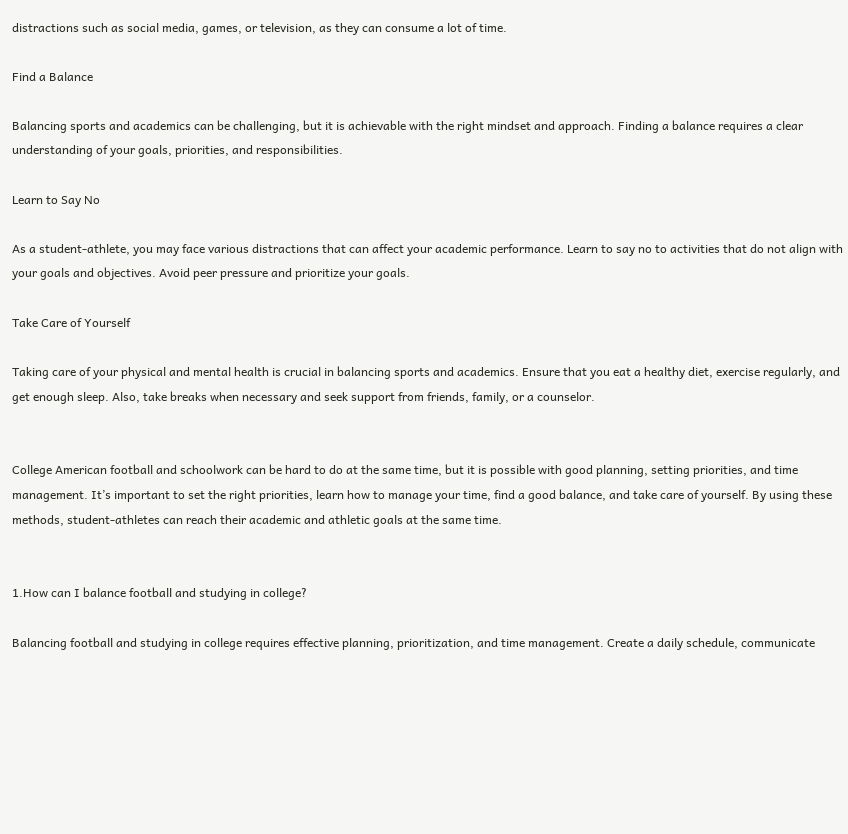distractions such as social media, games, or television, as they can consume a lot of time.

Find a Balance

Balancing sports and academics can be challenging, but it is achievable with the right mindset and approach. Finding a balance requires a clear understanding of your goals, priorities, and responsibilities.

Learn to Say No

As a student-athlete, you may face various distractions that can affect your academic performance. Learn to say no to activities that do not align with your goals and objectives. Avoid peer pressure and prioritize your goals.

Take Care of Yourself

Taking care of your physical and mental health is crucial in balancing sports and academics. Ensure that you eat a healthy diet, exercise regularly, and get enough sleep. Also, take breaks when necessary and seek support from friends, family, or a counselor.


College American football and schoolwork can be hard to do at the same time, but it is possible with good planning, setting priorities, and time management. It’s important to set the right priorities, learn how to manage your time, find a good balance, and take care of yourself. By using these methods, student-athletes can reach their academic and athletic goals at the same time.


1.How can I balance football and studying in college?

Balancing football and studying in college requires effective planning, prioritization, and time management. Create a daily schedule, communicate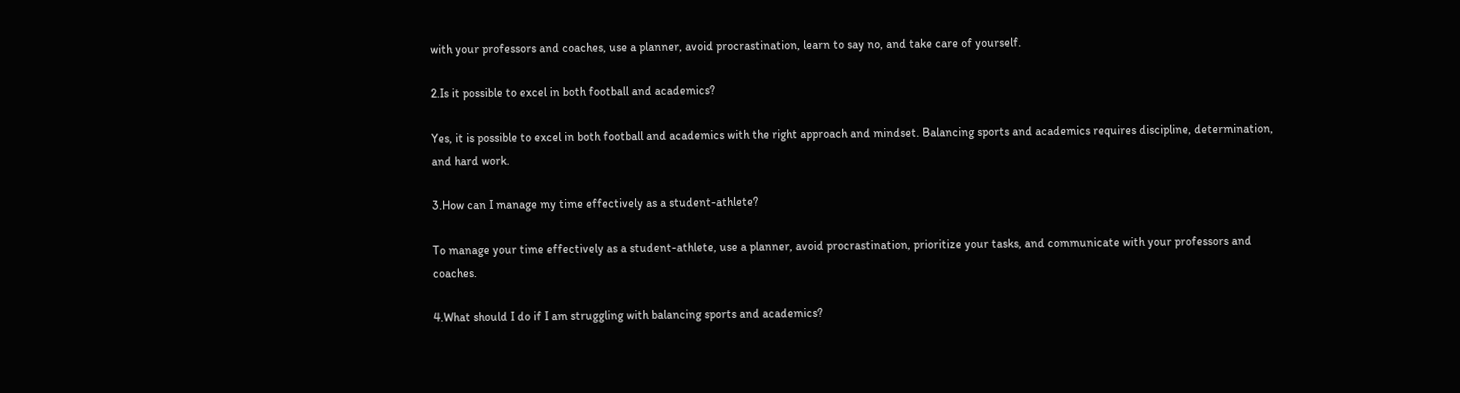with your professors and coaches, use a planner, avoid procrastination, learn to say no, and take care of yourself.

2.Is it possible to excel in both football and academics?

Yes, it is possible to excel in both football and academics with the right approach and mindset. Balancing sports and academics requires discipline, determination, and hard work.

3.How can I manage my time effectively as a student-athlete?

To manage your time effectively as a student-athlete, use a planner, avoid procrastination, prioritize your tasks, and communicate with your professors and coaches.

4.What should I do if I am struggling with balancing sports and academics?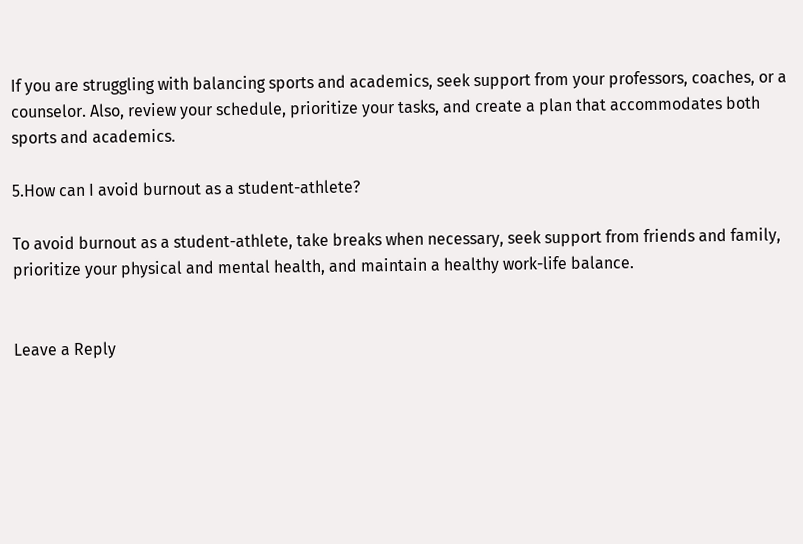If you are struggling with balancing sports and academics, seek support from your professors, coaches, or a counselor. Also, review your schedule, prioritize your tasks, and create a plan that accommodates both sports and academics.

5.How can I avoid burnout as a student-athlete?

To avoid burnout as a student-athlete, take breaks when necessary, seek support from friends and family, prioritize your physical and mental health, and maintain a healthy work-life balance.


Leave a Reply